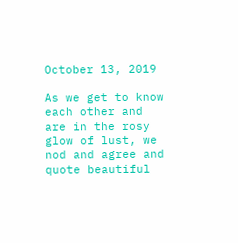October 13, 2019

As we get to know each other and are in the rosy glow of lust, we nod and agree and quote beautiful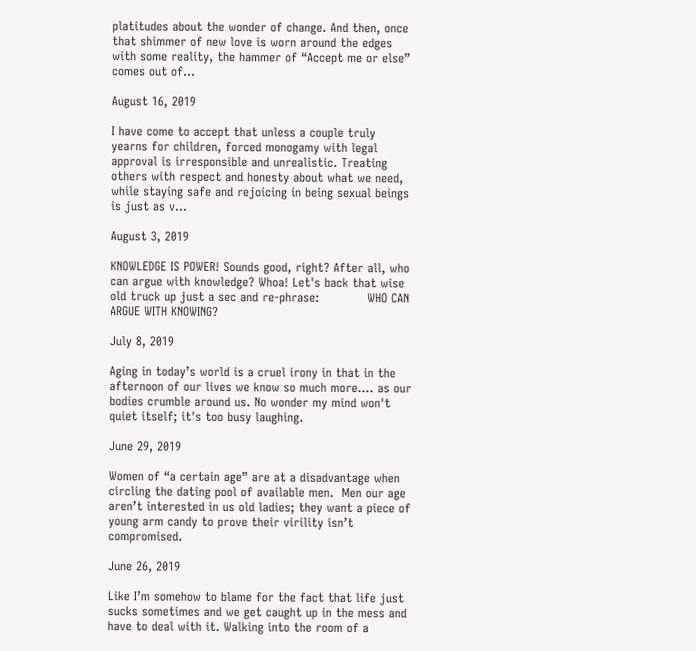platitudes about the wonder of change. And then, once that shimmer of new love is worn around the edges with some reality, the hammer of “Accept me or else” comes out of...

August 16, 2019

I have come to accept that unless a couple truly yearns for children, forced monogamy with legal approval is irresponsible and unrealistic. Treating others with respect and honesty about what we need, while staying safe and rejoicing in being sexual beings is just as v...

August 3, 2019

KNOWLEDGE IS POWER! Sounds good, right? After all, who can argue with knowledge? Whoa! Let's back that wise old truck up just a sec and re-phrase:            WHO CAN ARGUE WITH KNOWING?

July 8, 2019

Aging in today’s world is a cruel irony in that in the afternoon of our lives we know so much more…. as our bodies crumble around us. No wonder my mind won't quiet itself; it's too busy laughing.

June 29, 2019

Women of “a certain age” are at a disadvantage when circling the dating pool of available men.  Men our age aren’t interested in us old ladies; they want a piece of young arm candy to prove their virility isn’t compromised.

June 26, 2019

Like I’m somehow to blame for the fact that life just sucks sometimes and we get caught up in the mess and have to deal with it. Walking into the room of a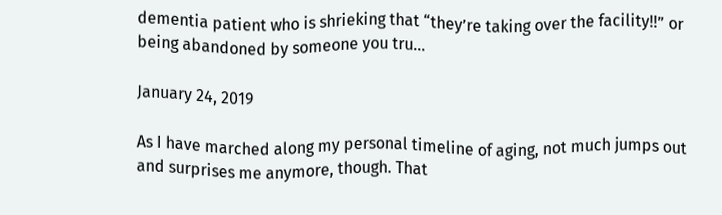dementia patient who is shrieking that “they’re taking over the facility!!” or being abandoned by someone you tru...

January 24, 2019

As I have marched along my personal timeline of aging, not much jumps out and surprises me anymore, though. That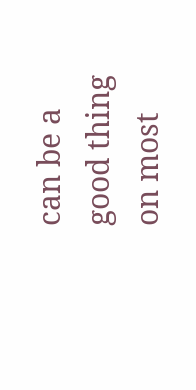can be a good thing on most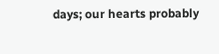days; our hearts probably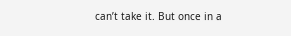can’t take it. But once in a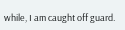while, I am caught off guard.